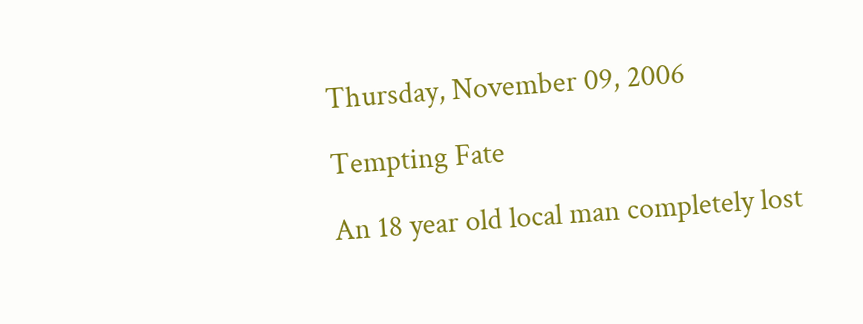Thursday, November 09, 2006

Tempting Fate

An 18 year old local man completely lost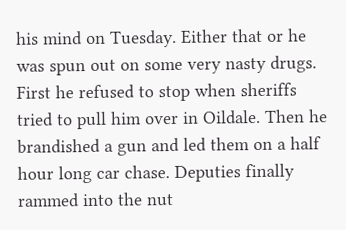his mind on Tuesday. Either that or he was spun out on some very nasty drugs. First he refused to stop when sheriffs tried to pull him over in Oildale. Then he brandished a gun and led them on a half hour long car chase. Deputies finally rammed into the nut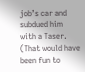job’s car and subdued him with a Taser. (That would have been fun to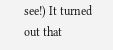see!) It turned out that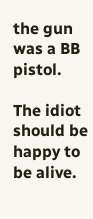the gun was a BB pistol.

The idiot should be happy to be alive.